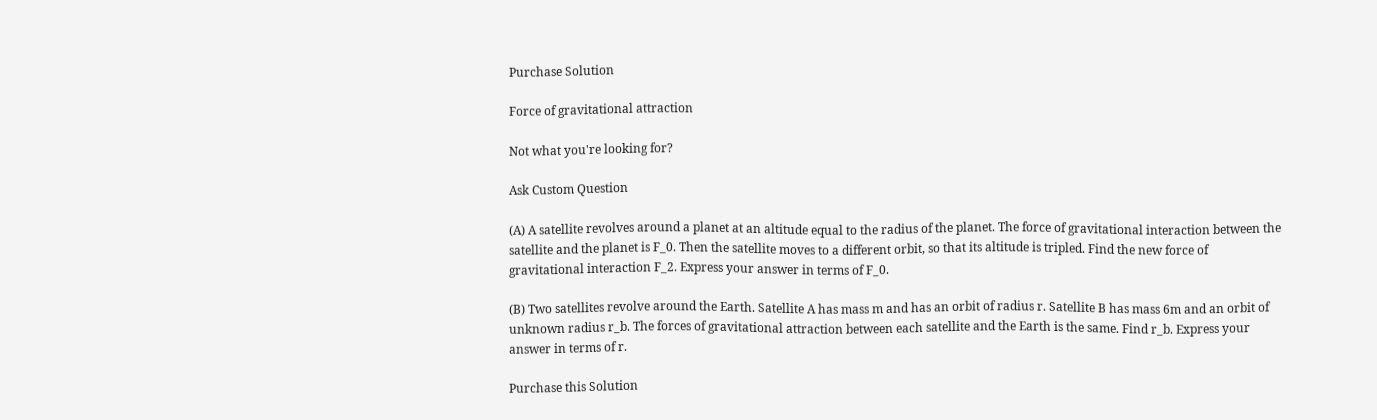Purchase Solution

Force of gravitational attraction

Not what you're looking for?

Ask Custom Question

(A) A satellite revolves around a planet at an altitude equal to the radius of the planet. The force of gravitational interaction between the satellite and the planet is F_0. Then the satellite moves to a different orbit, so that its altitude is tripled. Find the new force of gravitational interaction F_2. Express your answer in terms of F_0.

(B) Two satellites revolve around the Earth. Satellite A has mass m and has an orbit of radius r. Satellite B has mass 6m and an orbit of unknown radius r_b. The forces of gravitational attraction between each satellite and the Earth is the same. Find r_b. Express your answer in terms of r.

Purchase this Solution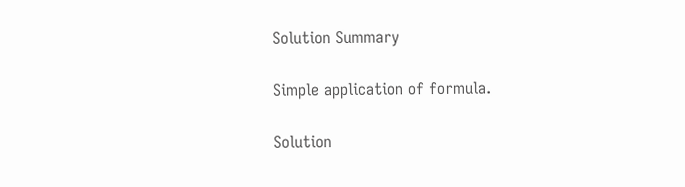Solution Summary

Simple application of formula.

Solution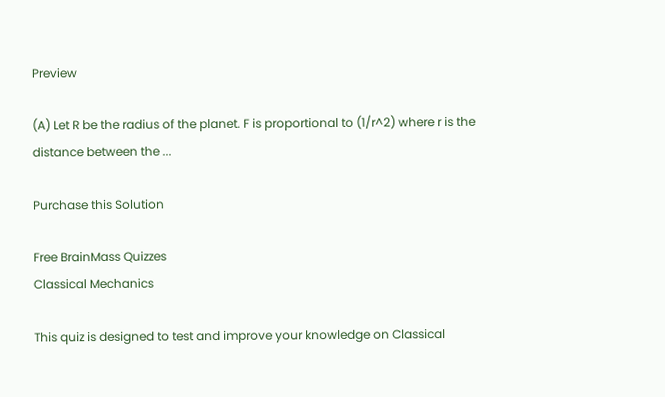Preview

(A) Let R be the radius of the planet. F is proportional to (1/r^2) where r is the distance between the ...

Purchase this Solution

Free BrainMass Quizzes
Classical Mechanics

This quiz is designed to test and improve your knowledge on Classical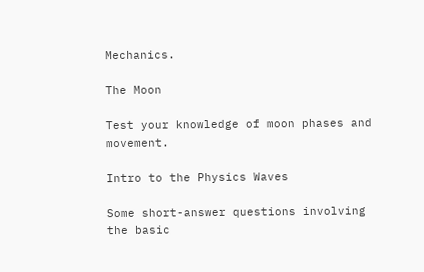Mechanics.

The Moon

Test your knowledge of moon phases and movement.

Intro to the Physics Waves

Some short-answer questions involving the basic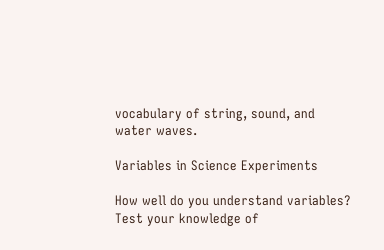vocabulary of string, sound, and water waves.

Variables in Science Experiments

How well do you understand variables? Test your knowledge of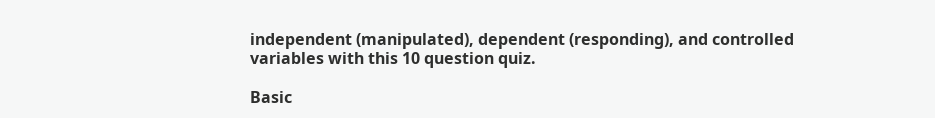independent (manipulated), dependent (responding), and controlled variables with this 10 question quiz.

Basic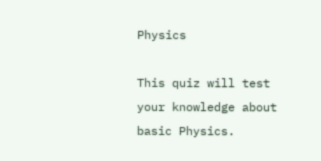Physics

This quiz will test your knowledge about basic Physics.